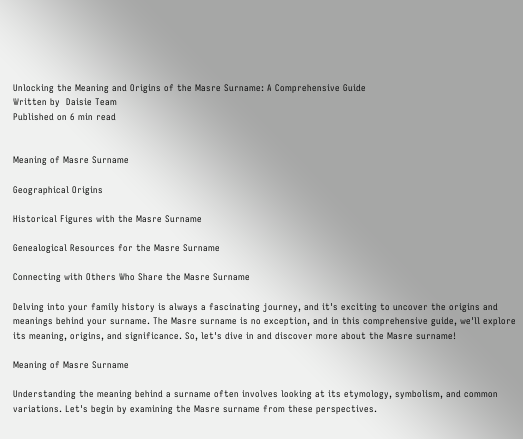Unlocking the Meaning and Origins of the Masre Surname: A Comprehensive Guide
Written by  Daisie Team
Published on 6 min read


Meaning of Masre Surname

Geographical Origins

Historical Figures with the Masre Surname

Genealogical Resources for the Masre Surname

Connecting with Others Who Share the Masre Surname

Delving into your family history is always a fascinating journey, and it's exciting to uncover the origins and meanings behind your surname. The Masre surname is no exception, and in this comprehensive guide, we'll explore its meaning, origins, and significance. So, let's dive in and discover more about the Masre surname!

Meaning of Masre Surname

Understanding the meaning behind a surname often involves looking at its etymology, symbolism, and common variations. Let's begin by examining the Masre surname from these perspectives.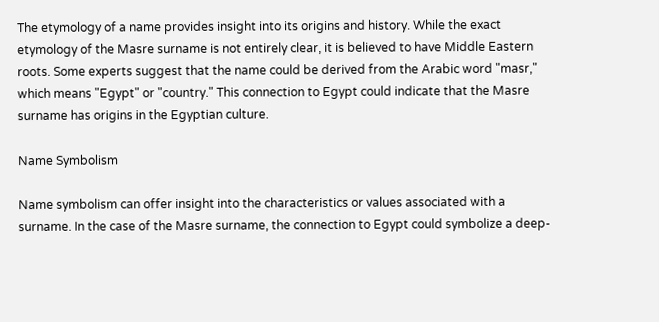The etymology of a name provides insight into its origins and history. While the exact etymology of the Masre surname is not entirely clear, it is believed to have Middle Eastern roots. Some experts suggest that the name could be derived from the Arabic word "masr," which means "Egypt" or "country." This connection to Egypt could indicate that the Masre surname has origins in the Egyptian culture.

Name Symbolism

Name symbolism can offer insight into the characteristics or values associated with a surname. In the case of the Masre surname, the connection to Egypt could symbolize a deep-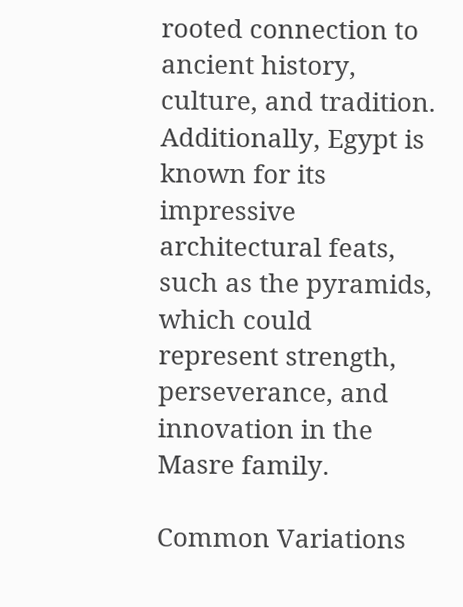rooted connection to ancient history, culture, and tradition. Additionally, Egypt is known for its impressive architectural feats, such as the pyramids, which could represent strength, perseverance, and innovation in the Masre family.

Common Variations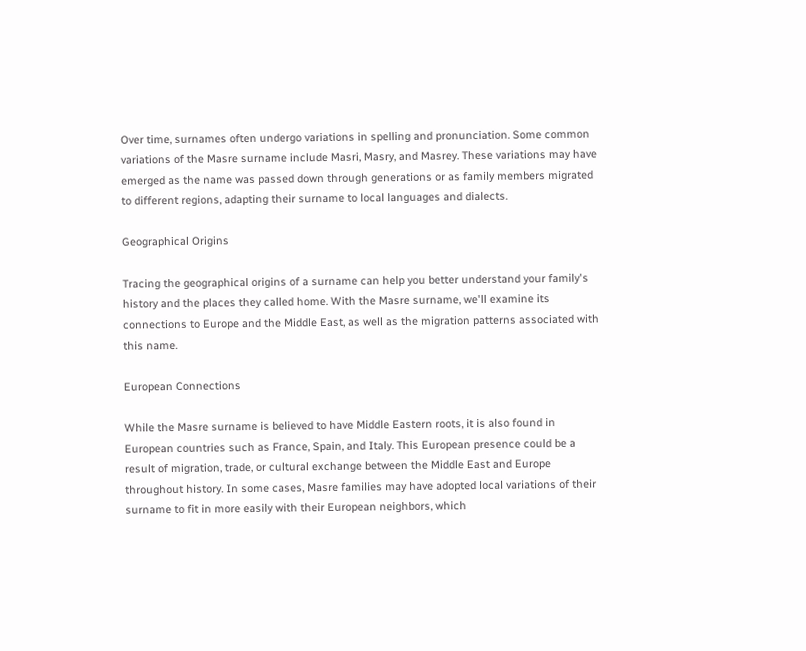Over time, surnames often undergo variations in spelling and pronunciation. Some common variations of the Masre surname include Masri, Masry, and Masrey. These variations may have emerged as the name was passed down through generations or as family members migrated to different regions, adapting their surname to local languages and dialects.

Geographical Origins

Tracing the geographical origins of a surname can help you better understand your family's history and the places they called home. With the Masre surname, we'll examine its connections to Europe and the Middle East, as well as the migration patterns associated with this name.

European Connections

While the Masre surname is believed to have Middle Eastern roots, it is also found in European countries such as France, Spain, and Italy. This European presence could be a result of migration, trade, or cultural exchange between the Middle East and Europe throughout history. In some cases, Masre families may have adopted local variations of their surname to fit in more easily with their European neighbors, which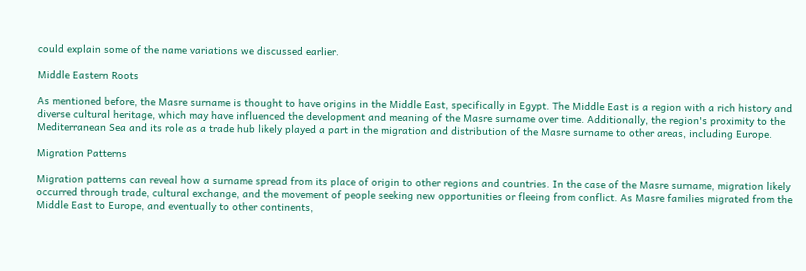could explain some of the name variations we discussed earlier.

Middle Eastern Roots

As mentioned before, the Masre surname is thought to have origins in the Middle East, specifically in Egypt. The Middle East is a region with a rich history and diverse cultural heritage, which may have influenced the development and meaning of the Masre surname over time. Additionally, the region's proximity to the Mediterranean Sea and its role as a trade hub likely played a part in the migration and distribution of the Masre surname to other areas, including Europe.

Migration Patterns

Migration patterns can reveal how a surname spread from its place of origin to other regions and countries. In the case of the Masre surname, migration likely occurred through trade, cultural exchange, and the movement of people seeking new opportunities or fleeing from conflict. As Masre families migrated from the Middle East to Europe, and eventually to other continents,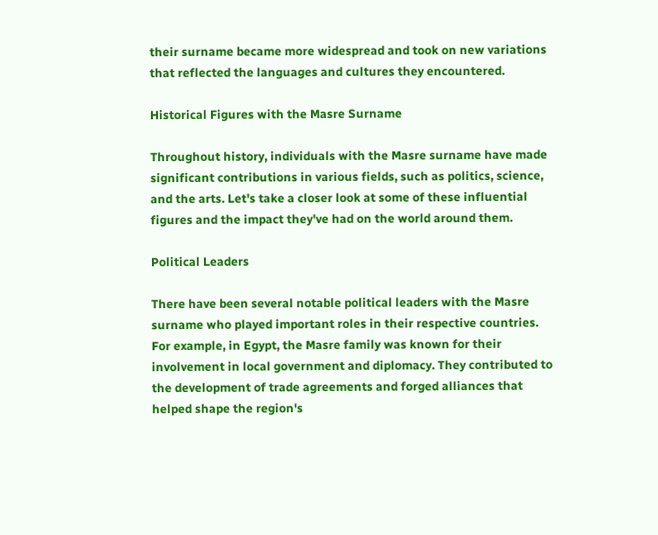their surname became more widespread and took on new variations that reflected the languages and cultures they encountered.

Historical Figures with the Masre Surname

Throughout history, individuals with the Masre surname have made significant contributions in various fields, such as politics, science, and the arts. Let's take a closer look at some of these influential figures and the impact they've had on the world around them.

Political Leaders

There have been several notable political leaders with the Masre surname who played important roles in their respective countries. For example, in Egypt, the Masre family was known for their involvement in local government and diplomacy. They contributed to the development of trade agreements and forged alliances that helped shape the region's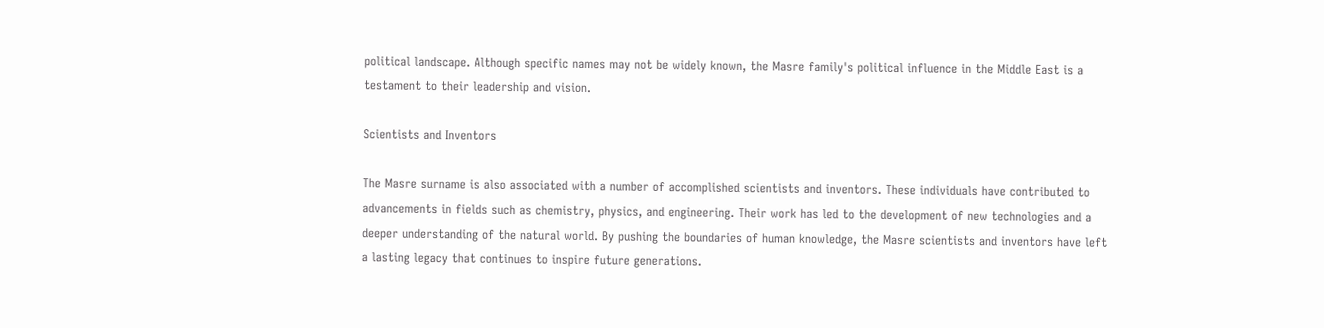political landscape. Although specific names may not be widely known, the Masre family's political influence in the Middle East is a testament to their leadership and vision.

Scientists and Inventors

The Masre surname is also associated with a number of accomplished scientists and inventors. These individuals have contributed to advancements in fields such as chemistry, physics, and engineering. Their work has led to the development of new technologies and a deeper understanding of the natural world. By pushing the boundaries of human knowledge, the Masre scientists and inventors have left a lasting legacy that continues to inspire future generations.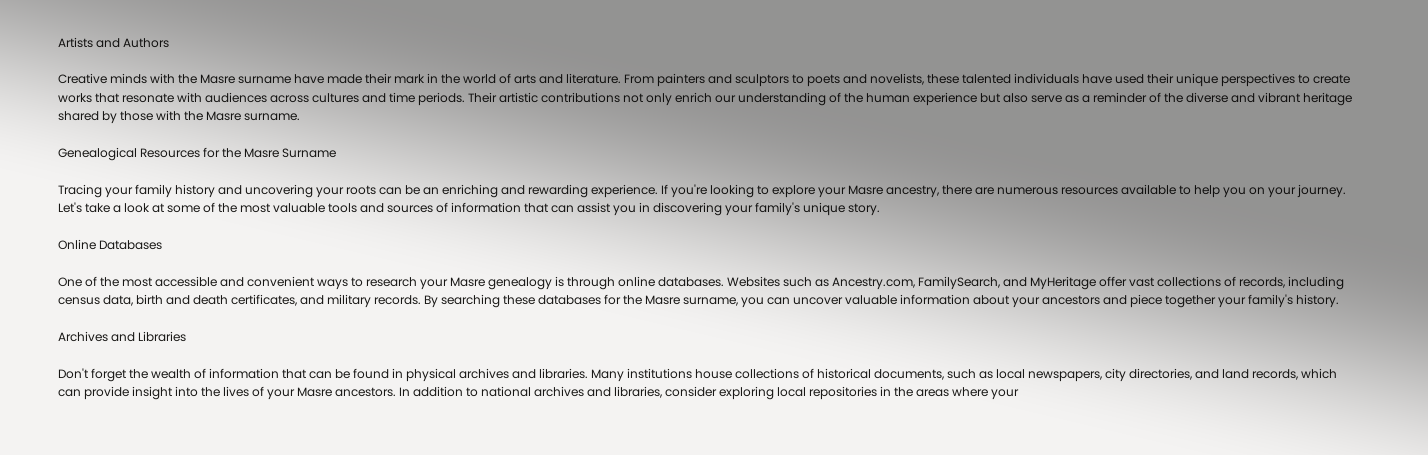Artists and Authors

Creative minds with the Masre surname have made their mark in the world of arts and literature. From painters and sculptors to poets and novelists, these talented individuals have used their unique perspectives to create works that resonate with audiences across cultures and time periods. Their artistic contributions not only enrich our understanding of the human experience but also serve as a reminder of the diverse and vibrant heritage shared by those with the Masre surname.

Genealogical Resources for the Masre Surname

Tracing your family history and uncovering your roots can be an enriching and rewarding experience. If you're looking to explore your Masre ancestry, there are numerous resources available to help you on your journey. Let's take a look at some of the most valuable tools and sources of information that can assist you in discovering your family's unique story.

Online Databases

One of the most accessible and convenient ways to research your Masre genealogy is through online databases. Websites such as Ancestry.com, FamilySearch, and MyHeritage offer vast collections of records, including census data, birth and death certificates, and military records. By searching these databases for the Masre surname, you can uncover valuable information about your ancestors and piece together your family's history.

Archives and Libraries

Don't forget the wealth of information that can be found in physical archives and libraries. Many institutions house collections of historical documents, such as local newspapers, city directories, and land records, which can provide insight into the lives of your Masre ancestors. In addition to national archives and libraries, consider exploring local repositories in the areas where your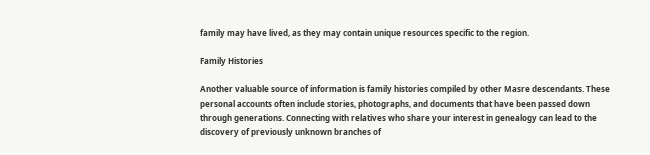family may have lived, as they may contain unique resources specific to the region.

Family Histories

Another valuable source of information is family histories compiled by other Masre descendants. These personal accounts often include stories, photographs, and documents that have been passed down through generations. Connecting with relatives who share your interest in genealogy can lead to the discovery of previously unknown branches of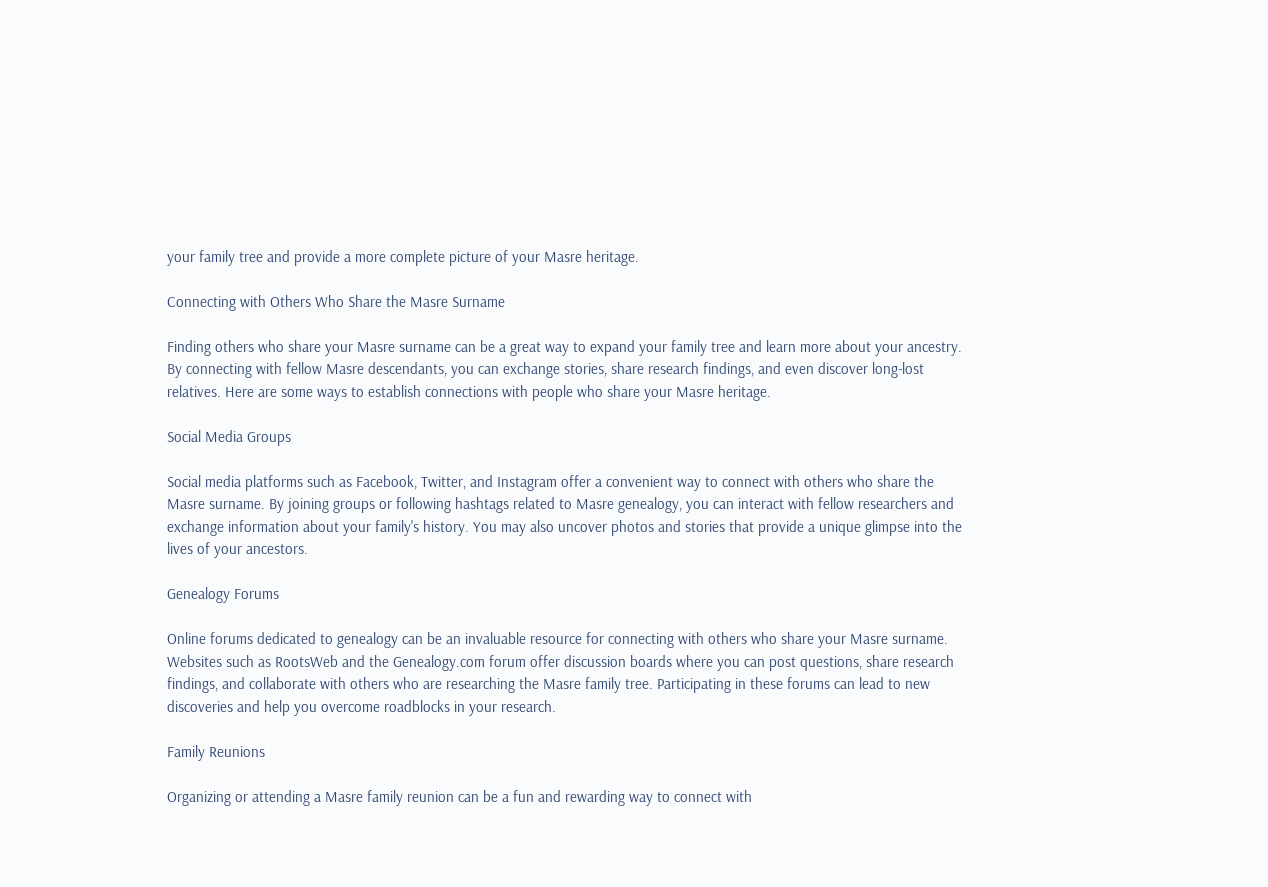your family tree and provide a more complete picture of your Masre heritage.

Connecting with Others Who Share the Masre Surname

Finding others who share your Masre surname can be a great way to expand your family tree and learn more about your ancestry. By connecting with fellow Masre descendants, you can exchange stories, share research findings, and even discover long-lost relatives. Here are some ways to establish connections with people who share your Masre heritage.

Social Media Groups

Social media platforms such as Facebook, Twitter, and Instagram offer a convenient way to connect with others who share the Masre surname. By joining groups or following hashtags related to Masre genealogy, you can interact with fellow researchers and exchange information about your family's history. You may also uncover photos and stories that provide a unique glimpse into the lives of your ancestors.

Genealogy Forums

Online forums dedicated to genealogy can be an invaluable resource for connecting with others who share your Masre surname. Websites such as RootsWeb and the Genealogy.com forum offer discussion boards where you can post questions, share research findings, and collaborate with others who are researching the Masre family tree. Participating in these forums can lead to new discoveries and help you overcome roadblocks in your research.

Family Reunions

Organizing or attending a Masre family reunion can be a fun and rewarding way to connect with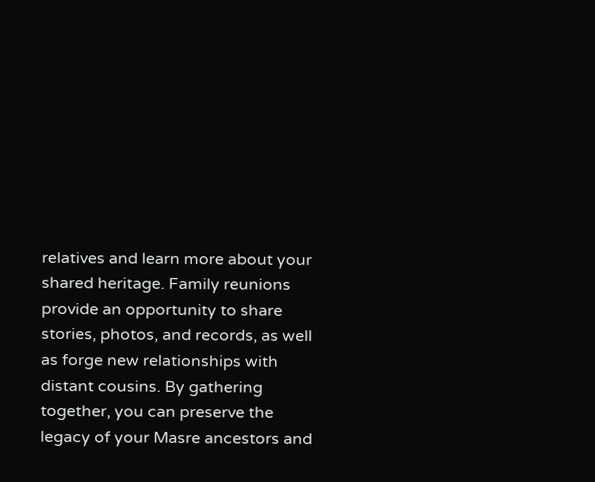relatives and learn more about your shared heritage. Family reunions provide an opportunity to share stories, photos, and records, as well as forge new relationships with distant cousins. By gathering together, you can preserve the legacy of your Masre ancestors and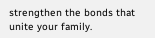strengthen the bonds that unite your family.